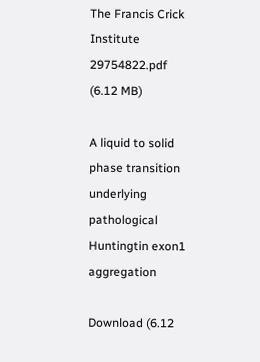The Francis Crick Institute
29754822.pdf (6.12 MB)

A liquid to solid phase transition underlying pathological Huntingtin exon1 aggregation

Download (6.12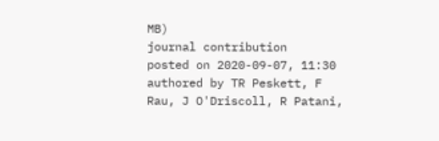MB)
journal contribution
posted on 2020-09-07, 11:30 authored by TR Peskett, F Rau, J O'Driscoll, R Patani,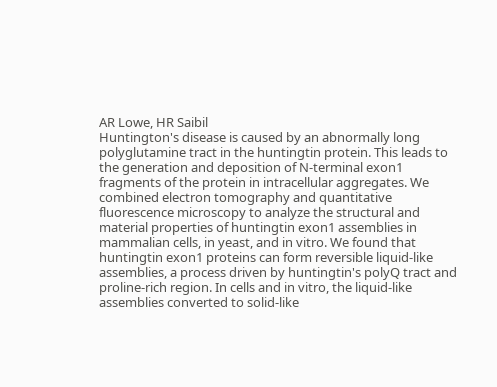AR Lowe, HR Saibil
Huntington's disease is caused by an abnormally long polyglutamine tract in the huntingtin protein. This leads to the generation and deposition of N-terminal exon1 fragments of the protein in intracellular aggregates. We combined electron tomography and quantitative fluorescence microscopy to analyze the structural and material properties of huntingtin exon1 assemblies in mammalian cells, in yeast, and in vitro. We found that huntingtin exon1 proteins can form reversible liquid-like assemblies, a process driven by huntingtin's polyQ tract and proline-rich region. In cells and in vitro, the liquid-like assemblies converted to solid-like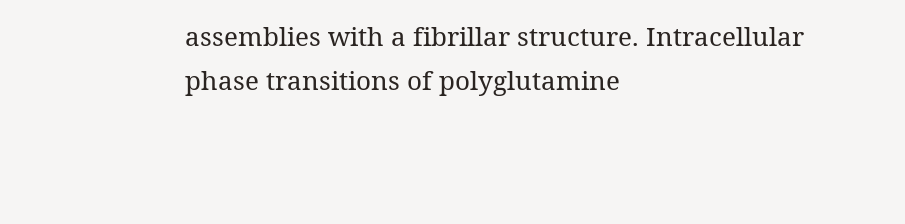assemblies with a fibrillar structure. Intracellular phase transitions of polyglutamine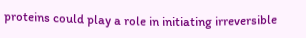proteins could play a role in initiating irreversible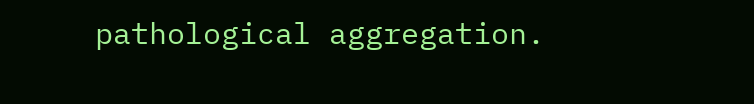pathological aggregation.